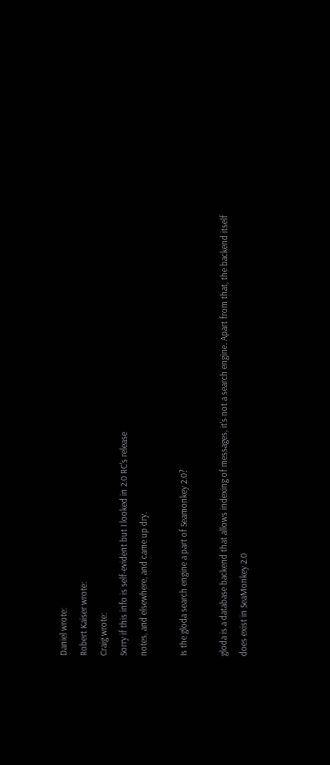Daniel wrote:
Robert Kaiser wrote:
Craig wrote:
Sorry if this info is self-evident but I looked in 2.0 RC's release
notes, and elsewhere, and came up dry.

Is the gloda search engine a part of Seamonkey 2.0?

gloda is a database backend that allows indexing of messages, it's not a search engine. Apart from that, the backend itself does exist in SeaMonkey 2.0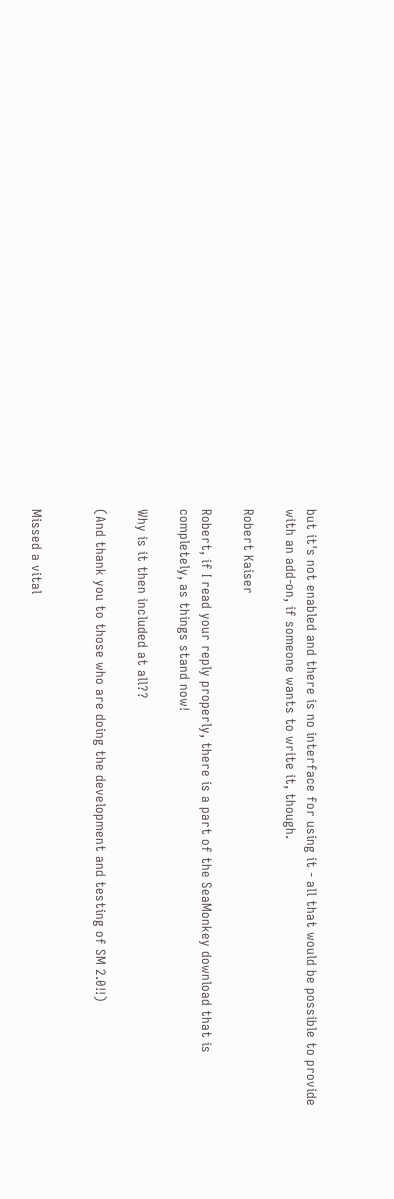but it's not enabled and there is no interface for using it - all that would be possible to provide with an add-on, if someone wants to write it, though.

Robert Kaiser

Robert, if I read your reply properly, there is a part of the SeaMonkey download that is completely, as things stand now!

Why is it then included at all??

(And thank you to those who are doing the development and testing of SM 2.0!!)


Missed a vital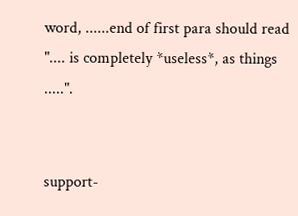word, ......end of first para should read ".... is completely *useless*, as things .....".


support-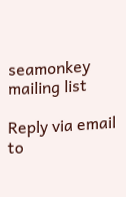seamonkey mailing list

Reply via email to